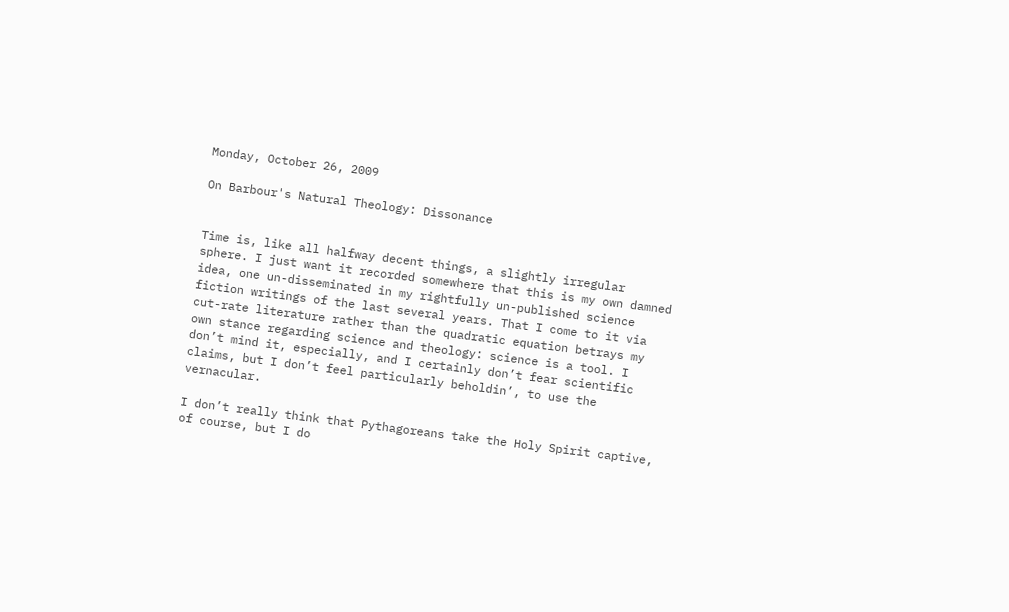Monday, October 26, 2009

On Barbour's Natural Theology: Dissonance


Time is, like all halfway decent things, a slightly irregular sphere. I just want it recorded somewhere that this is my own damned idea, one un-disseminated in my rightfully un-published science fiction writings of the last several years. That I come to it via cut-rate literature rather than the quadratic equation betrays my own stance regarding science and theology: science is a tool. I don’t mind it, especially, and I certainly don’t fear scientific claims, but I don’t feel particularly beholdin’, to use the vernacular.

I don’t really think that Pythagoreans take the Holy Spirit captive, of course, but I do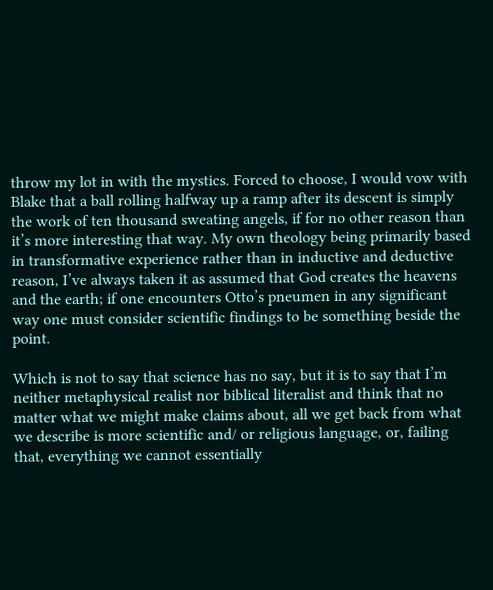throw my lot in with the mystics. Forced to choose, I would vow with Blake that a ball rolling halfway up a ramp after its descent is simply the work of ten thousand sweating angels, if for no other reason than it’s more interesting that way. My own theology being primarily based in transformative experience rather than in inductive and deductive reason, I’ve always taken it as assumed that God creates the heavens and the earth; if one encounters Otto’s pneumen in any significant way one must consider scientific findings to be something beside the point.

Which is not to say that science has no say, but it is to say that I’m neither metaphysical realist nor biblical literalist and think that no matter what we might make claims about, all we get back from what we describe is more scientific and/ or religious language, or, failing that, everything we cannot essentially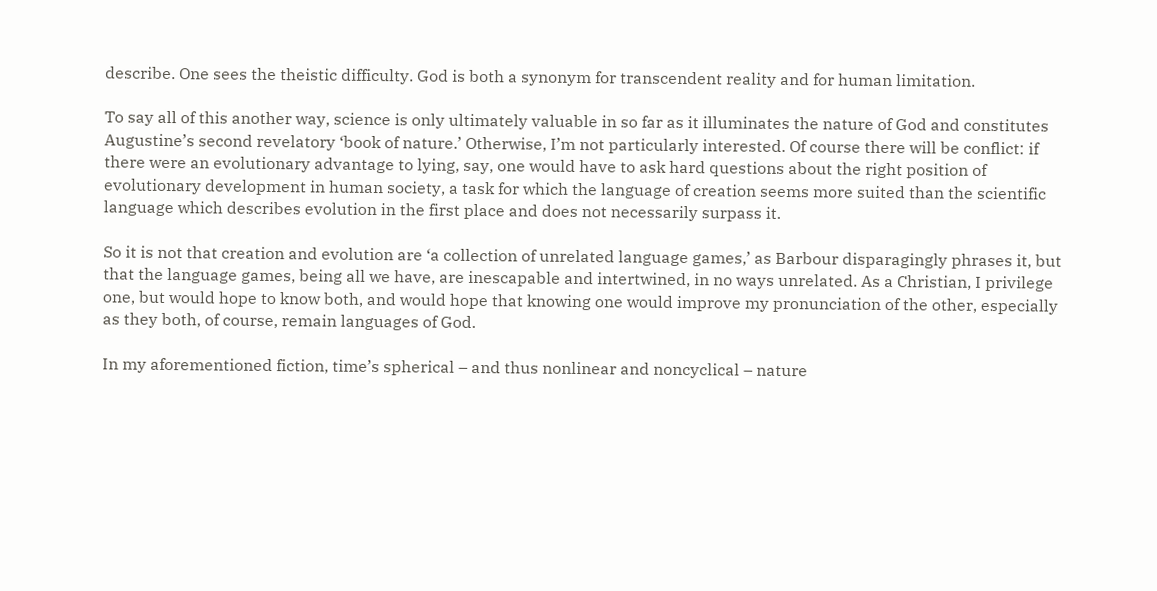describe. One sees the theistic difficulty. God is both a synonym for transcendent reality and for human limitation.

To say all of this another way, science is only ultimately valuable in so far as it illuminates the nature of God and constitutes Augustine’s second revelatory ‘book of nature.’ Otherwise, I’m not particularly interested. Of course there will be conflict: if there were an evolutionary advantage to lying, say, one would have to ask hard questions about the right position of evolutionary development in human society, a task for which the language of creation seems more suited than the scientific language which describes evolution in the first place and does not necessarily surpass it.

So it is not that creation and evolution are ‘a collection of unrelated language games,’ as Barbour disparagingly phrases it, but that the language games, being all we have, are inescapable and intertwined, in no ways unrelated. As a Christian, I privilege one, but would hope to know both, and would hope that knowing one would improve my pronunciation of the other, especially as they both, of course, remain languages of God.

In my aforementioned fiction, time’s spherical – and thus nonlinear and noncyclical – nature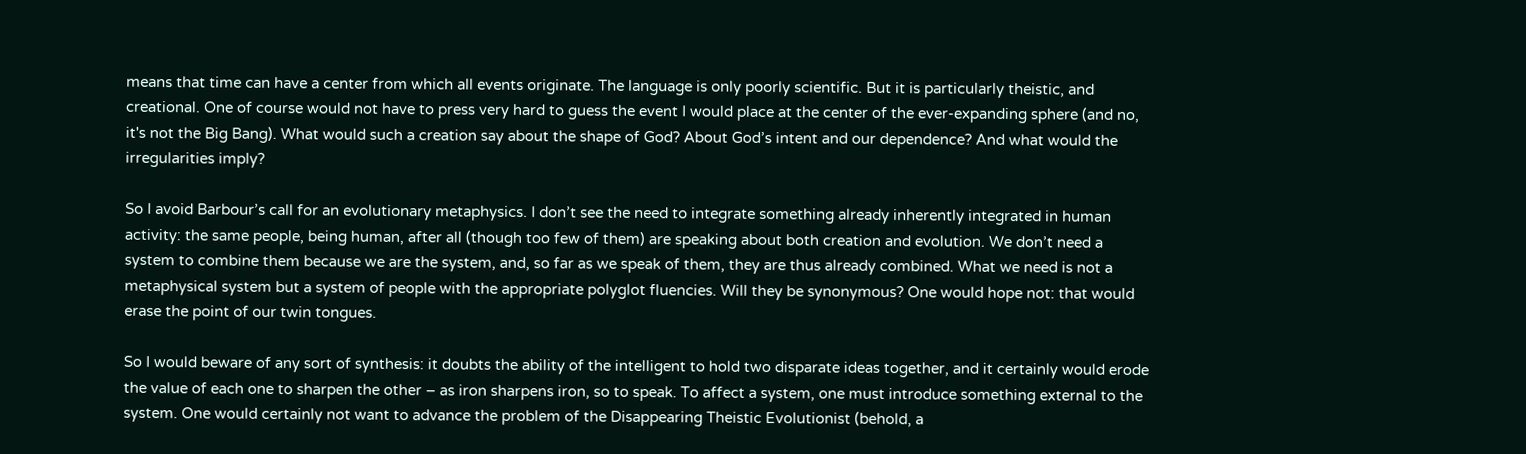means that time can have a center from which all events originate. The language is only poorly scientific. But it is particularly theistic, and creational. One of course would not have to press very hard to guess the event I would place at the center of the ever-expanding sphere (and no, it's not the Big Bang). What would such a creation say about the shape of God? About God’s intent and our dependence? And what would the irregularities imply?

So I avoid Barbour’s call for an evolutionary metaphysics. I don’t see the need to integrate something already inherently integrated in human activity: the same people, being human, after all (though too few of them) are speaking about both creation and evolution. We don’t need a system to combine them because we are the system, and, so far as we speak of them, they are thus already combined. What we need is not a metaphysical system but a system of people with the appropriate polyglot fluencies. Will they be synonymous? One would hope not: that would erase the point of our twin tongues.

So I would beware of any sort of synthesis: it doubts the ability of the intelligent to hold two disparate ideas together, and it certainly would erode the value of each one to sharpen the other – as iron sharpens iron, so to speak. To affect a system, one must introduce something external to the system. One would certainly not want to advance the problem of the Disappearing Theistic Evolutionist (behold, a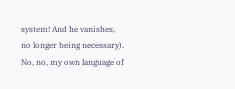system! And he vanishes, no longer being necessary). No, no, my own language of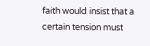faith would insist that a certain tension must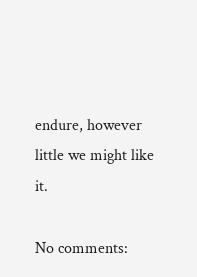endure, however little we might like it.

No comments: